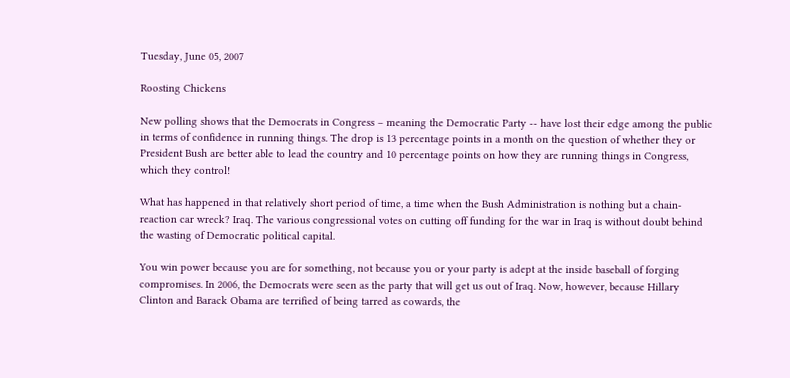Tuesday, June 05, 2007

Roosting Chickens

New polling shows that the Democrats in Congress – meaning the Democratic Party -- have lost their edge among the public in terms of confidence in running things. The drop is 13 percentage points in a month on the question of whether they or President Bush are better able to lead the country and 10 percentage points on how they are running things in Congress, which they control!

What has happened in that relatively short period of time, a time when the Bush Administration is nothing but a chain-reaction car wreck? Iraq. The various congressional votes on cutting off funding for the war in Iraq is without doubt behind the wasting of Democratic political capital.

You win power because you are for something, not because you or your party is adept at the inside baseball of forging compromises. In 2006, the Democrats were seen as the party that will get us out of Iraq. Now, however, because Hillary Clinton and Barack Obama are terrified of being tarred as cowards, the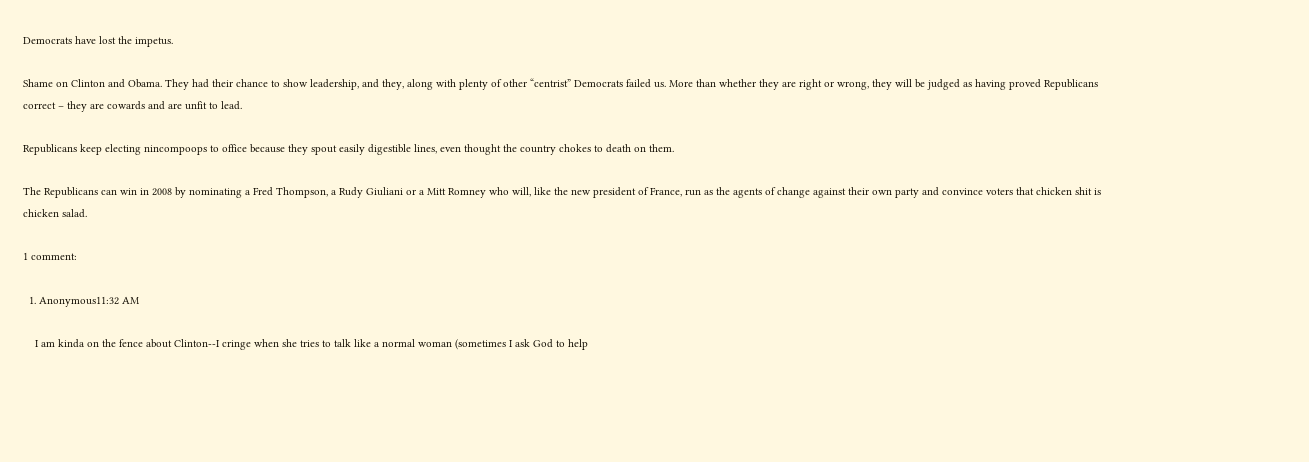Democrats have lost the impetus.

Shame on Clinton and Obama. They had their chance to show leadership, and they, along with plenty of other “centrist” Democrats failed us. More than whether they are right or wrong, they will be judged as having proved Republicans correct – they are cowards and are unfit to lead.

Republicans keep electing nincompoops to office because they spout easily digestible lines, even thought the country chokes to death on them.

The Republicans can win in 2008 by nominating a Fred Thompson, a Rudy Giuliani or a Mitt Romney who will, like the new president of France, run as the agents of change against their own party and convince voters that chicken shit is chicken salad.

1 comment:

  1. Anonymous11:32 AM

    I am kinda on the fence about Clinton--I cringe when she tries to talk like a normal woman (sometimes I ask God to help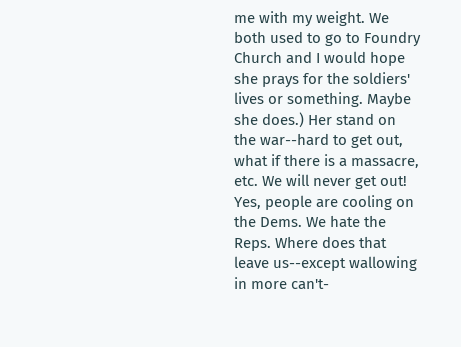me with my weight. We both used to go to Foundry Church and I would hope she prays for the soldiers' lives or something. Maybe she does.) Her stand on the war--hard to get out, what if there is a massacre, etc. We will never get out! Yes, people are cooling on the Dems. We hate the Reps. Where does that leave us--except wallowing in more can't-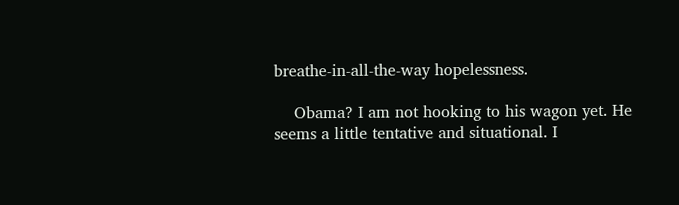breathe-in-all-the-way hopelessness.

    Obama? I am not hooking to his wagon yet. He seems a little tentative and situational. I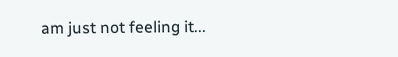am just not feeling it...